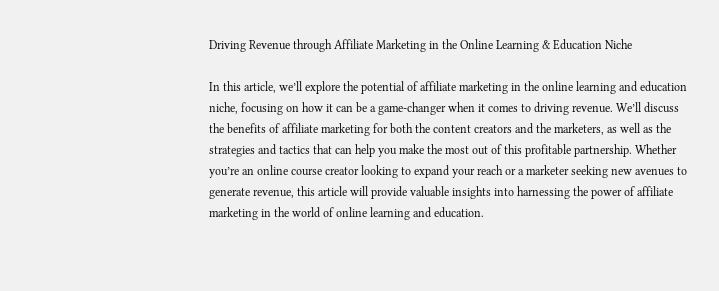Driving Revenue through Affiliate Marketing in the Online Learning & Education Niche

In this article, we’ll explore the potential of affiliate marketing in the online learning and education niche, focusing on how it can be a game-changer when it comes to driving revenue. We’ll discuss the benefits of affiliate marketing for both the content creators and the marketers, as well as the strategies and tactics that can help you make the most out of this profitable partnership. Whether you’re an online course creator looking to expand your reach or a marketer seeking new avenues to generate revenue, this article will provide valuable insights into harnessing the power of affiliate marketing in the world of online learning and education.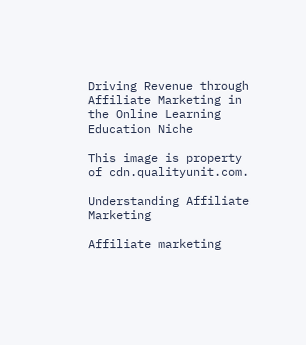Driving Revenue through Affiliate Marketing in the Online Learning  Education Niche

This image is property of cdn.qualityunit.com.

Understanding Affiliate Marketing

Affiliate marketing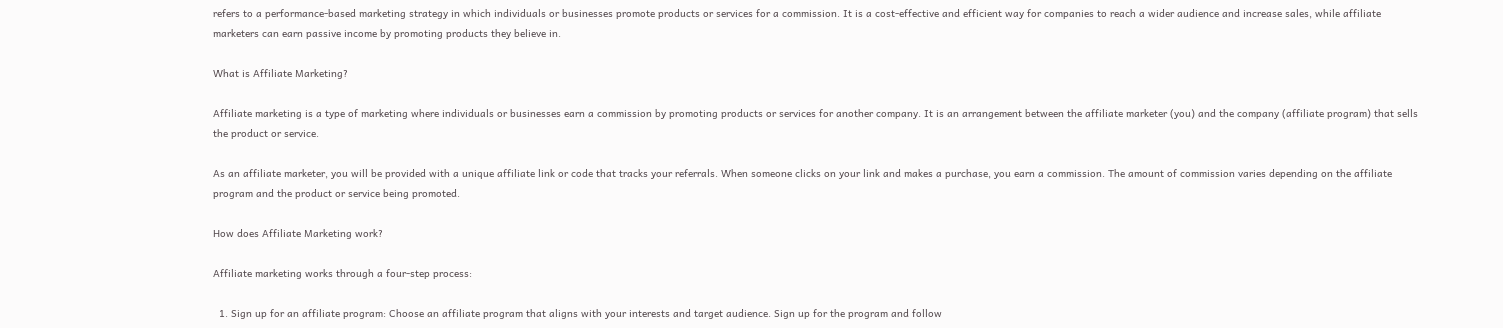refers to a performance-based marketing strategy in which individuals or businesses promote products or services for a commission. It is a cost-effective and efficient way for companies to reach a wider audience and increase sales, while affiliate marketers can earn passive income by promoting products they believe in.

What is Affiliate Marketing?

Affiliate marketing is a type of marketing where individuals or businesses earn a commission by promoting products or services for another company. It is an arrangement between the affiliate marketer (you) and the company (affiliate program) that sells the product or service.

As an affiliate marketer, you will be provided with a unique affiliate link or code that tracks your referrals. When someone clicks on your link and makes a purchase, you earn a commission. The amount of commission varies depending on the affiliate program and the product or service being promoted.

How does Affiliate Marketing work?

Affiliate marketing works through a four-step process:

  1. Sign up for an affiliate program: Choose an affiliate program that aligns with your interests and target audience. Sign up for the program and follow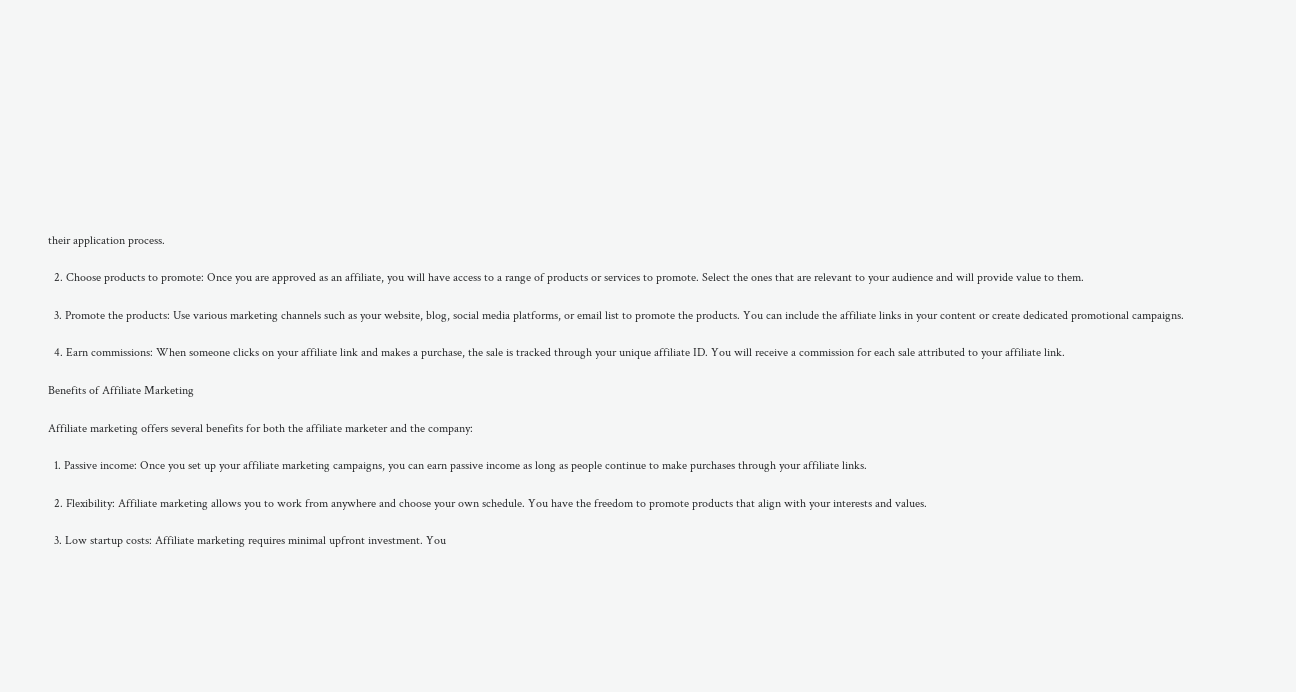their application process.

  2. Choose products to promote: Once you are approved as an affiliate, you will have access to a range of products or services to promote. Select the ones that are relevant to your audience and will provide value to them.

  3. Promote the products: Use various marketing channels such as your website, blog, social media platforms, or email list to promote the products. You can include the affiliate links in your content or create dedicated promotional campaigns.

  4. Earn commissions: When someone clicks on your affiliate link and makes a purchase, the sale is tracked through your unique affiliate ID. You will receive a commission for each sale attributed to your affiliate link.

Benefits of Affiliate Marketing

Affiliate marketing offers several benefits for both the affiliate marketer and the company:

  1. Passive income: Once you set up your affiliate marketing campaigns, you can earn passive income as long as people continue to make purchases through your affiliate links.

  2. Flexibility: Affiliate marketing allows you to work from anywhere and choose your own schedule. You have the freedom to promote products that align with your interests and values.

  3. Low startup costs: Affiliate marketing requires minimal upfront investment. You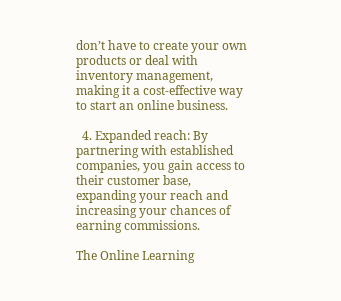don’t have to create your own products or deal with inventory management, making it a cost-effective way to start an online business.

  4. Expanded reach: By partnering with established companies, you gain access to their customer base, expanding your reach and increasing your chances of earning commissions.

The Online Learning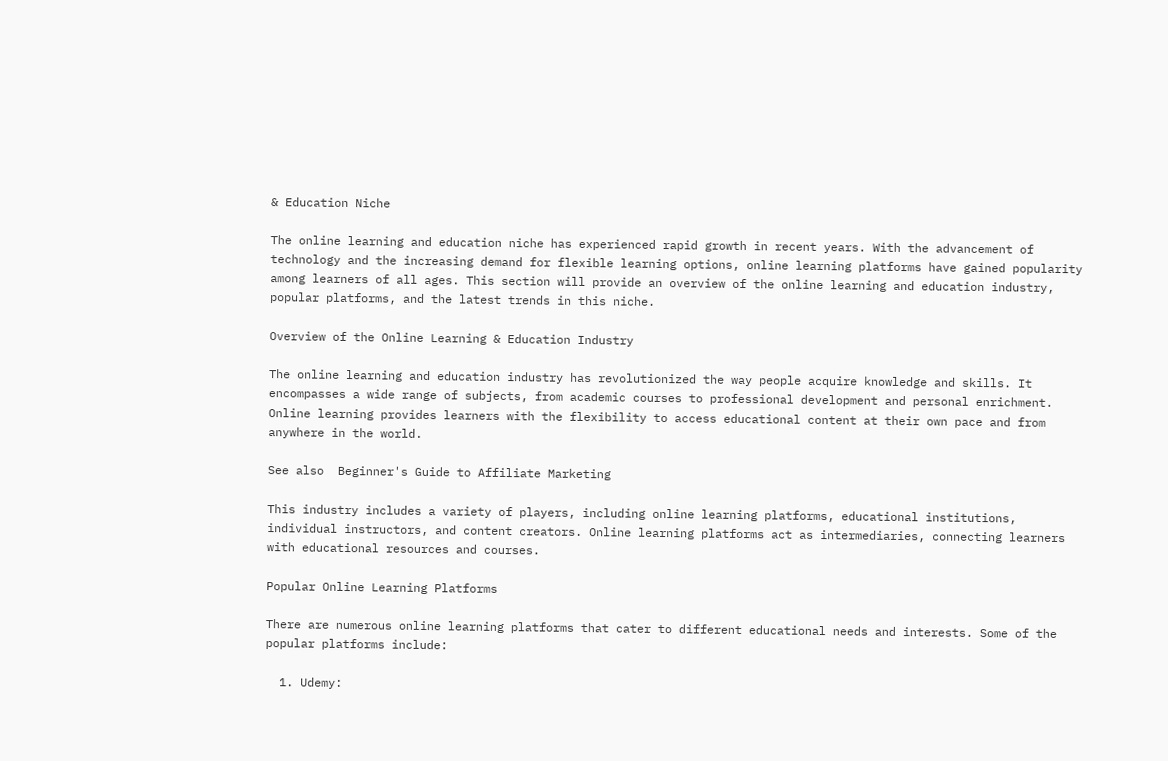& Education Niche

The online learning and education niche has experienced rapid growth in recent years. With the advancement of technology and the increasing demand for flexible learning options, online learning platforms have gained popularity among learners of all ages. This section will provide an overview of the online learning and education industry, popular platforms, and the latest trends in this niche.

Overview of the Online Learning & Education Industry

The online learning and education industry has revolutionized the way people acquire knowledge and skills. It encompasses a wide range of subjects, from academic courses to professional development and personal enrichment. Online learning provides learners with the flexibility to access educational content at their own pace and from anywhere in the world.

See also  Beginner's Guide to Affiliate Marketing

This industry includes a variety of players, including online learning platforms, educational institutions, individual instructors, and content creators. Online learning platforms act as intermediaries, connecting learners with educational resources and courses.

Popular Online Learning Platforms

There are numerous online learning platforms that cater to different educational needs and interests. Some of the popular platforms include:

  1. Udemy: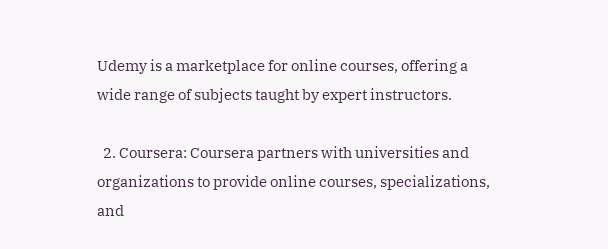Udemy is a marketplace for online courses, offering a wide range of subjects taught by expert instructors.

  2. Coursera: Coursera partners with universities and organizations to provide online courses, specializations, and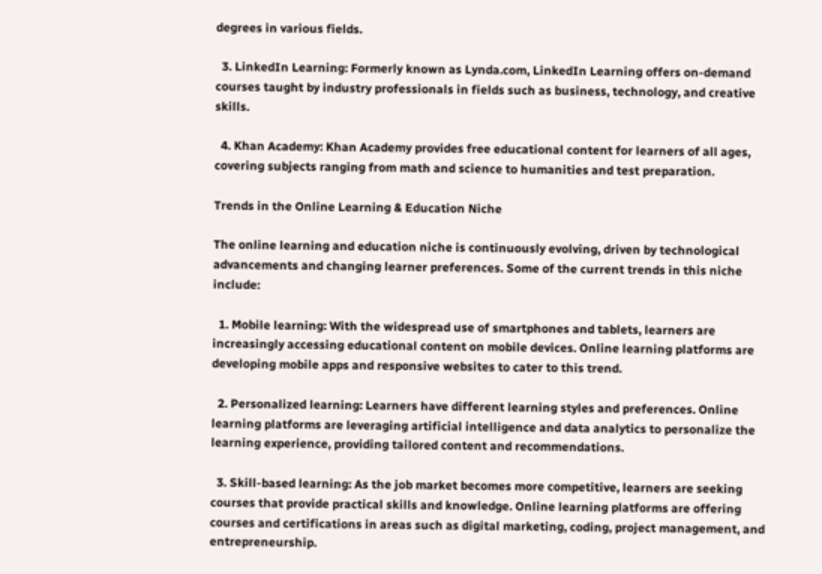degrees in various fields.

  3. LinkedIn Learning: Formerly known as Lynda.com, LinkedIn Learning offers on-demand courses taught by industry professionals in fields such as business, technology, and creative skills.

  4. Khan Academy: Khan Academy provides free educational content for learners of all ages, covering subjects ranging from math and science to humanities and test preparation.

Trends in the Online Learning & Education Niche

The online learning and education niche is continuously evolving, driven by technological advancements and changing learner preferences. Some of the current trends in this niche include:

  1. Mobile learning: With the widespread use of smartphones and tablets, learners are increasingly accessing educational content on mobile devices. Online learning platforms are developing mobile apps and responsive websites to cater to this trend.

  2. Personalized learning: Learners have different learning styles and preferences. Online learning platforms are leveraging artificial intelligence and data analytics to personalize the learning experience, providing tailored content and recommendations.

  3. Skill-based learning: As the job market becomes more competitive, learners are seeking courses that provide practical skills and knowledge. Online learning platforms are offering courses and certifications in areas such as digital marketing, coding, project management, and entrepreneurship.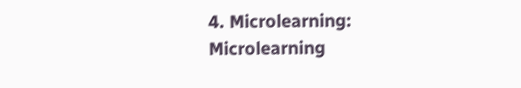4. Microlearning: Microlearning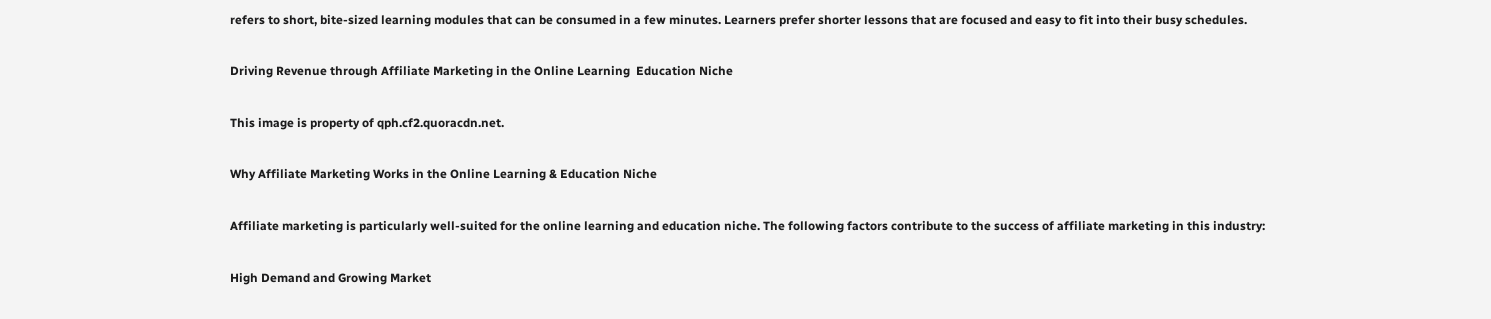refers to short, bite-sized learning modules that can be consumed in a few minutes. Learners prefer shorter lessons that are focused and easy to fit into their busy schedules.

Driving Revenue through Affiliate Marketing in the Online Learning  Education Niche

This image is property of qph.cf2.quoracdn.net.

Why Affiliate Marketing Works in the Online Learning & Education Niche

Affiliate marketing is particularly well-suited for the online learning and education niche. The following factors contribute to the success of affiliate marketing in this industry:

High Demand and Growing Market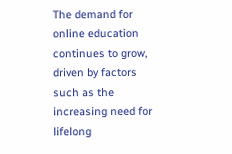The demand for online education continues to grow, driven by factors such as the increasing need for lifelong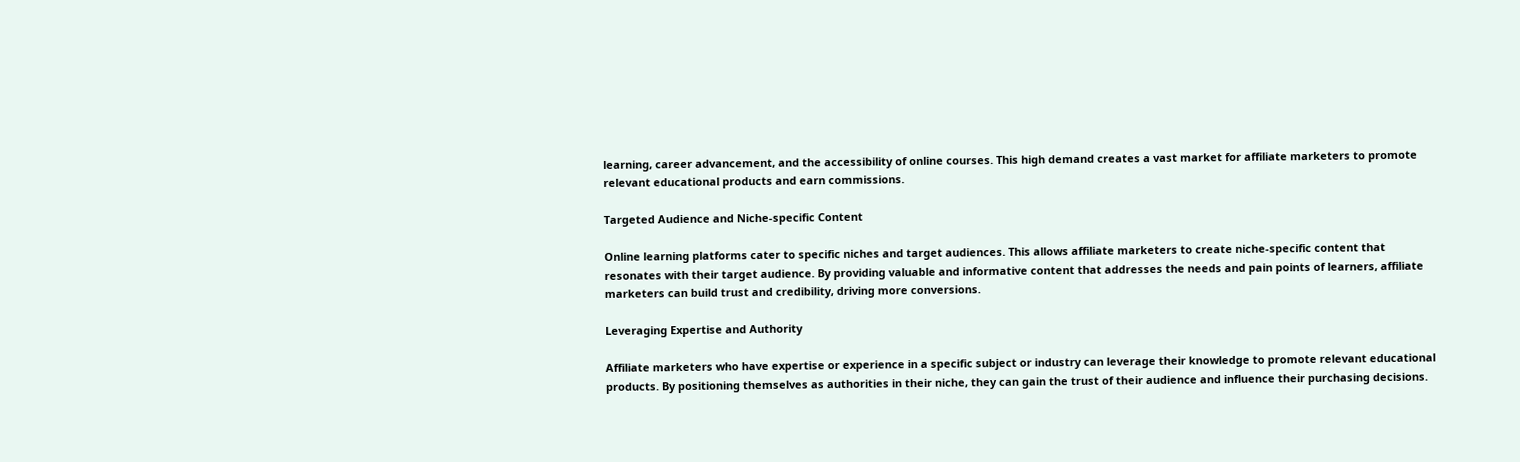learning, career advancement, and the accessibility of online courses. This high demand creates a vast market for affiliate marketers to promote relevant educational products and earn commissions.

Targeted Audience and Niche-specific Content

Online learning platforms cater to specific niches and target audiences. This allows affiliate marketers to create niche-specific content that resonates with their target audience. By providing valuable and informative content that addresses the needs and pain points of learners, affiliate marketers can build trust and credibility, driving more conversions.

Leveraging Expertise and Authority

Affiliate marketers who have expertise or experience in a specific subject or industry can leverage their knowledge to promote relevant educational products. By positioning themselves as authorities in their niche, they can gain the trust of their audience and influence their purchasing decisions.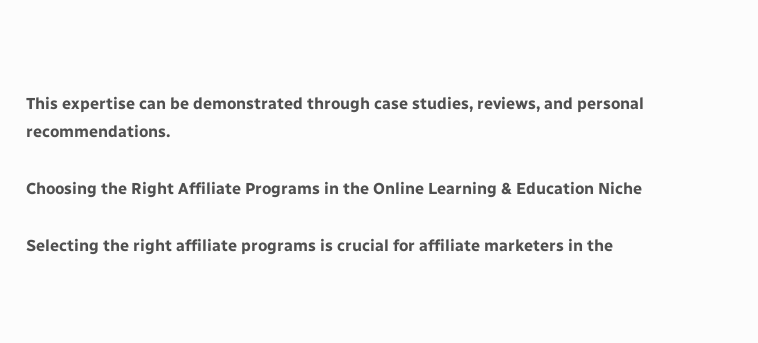This expertise can be demonstrated through case studies, reviews, and personal recommendations.

Choosing the Right Affiliate Programs in the Online Learning & Education Niche

Selecting the right affiliate programs is crucial for affiliate marketers in the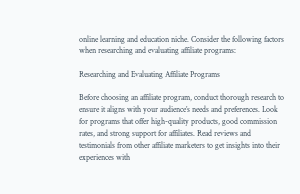online learning and education niche. Consider the following factors when researching and evaluating affiliate programs:

Researching and Evaluating Affiliate Programs

Before choosing an affiliate program, conduct thorough research to ensure it aligns with your audience’s needs and preferences. Look for programs that offer high-quality products, good commission rates, and strong support for affiliates. Read reviews and testimonials from other affiliate marketers to get insights into their experiences with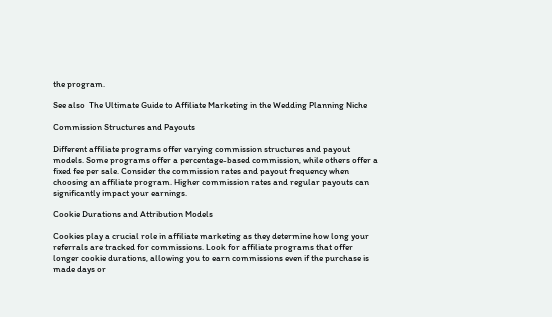the program.

See also  The Ultimate Guide to Affiliate Marketing in the Wedding Planning Niche

Commission Structures and Payouts

Different affiliate programs offer varying commission structures and payout models. Some programs offer a percentage-based commission, while others offer a fixed fee per sale. Consider the commission rates and payout frequency when choosing an affiliate program. Higher commission rates and regular payouts can significantly impact your earnings.

Cookie Durations and Attribution Models

Cookies play a crucial role in affiliate marketing as they determine how long your referrals are tracked for commissions. Look for affiliate programs that offer longer cookie durations, allowing you to earn commissions even if the purchase is made days or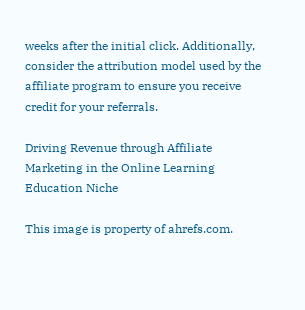weeks after the initial click. Additionally, consider the attribution model used by the affiliate program to ensure you receive credit for your referrals.

Driving Revenue through Affiliate Marketing in the Online Learning  Education Niche

This image is property of ahrefs.com.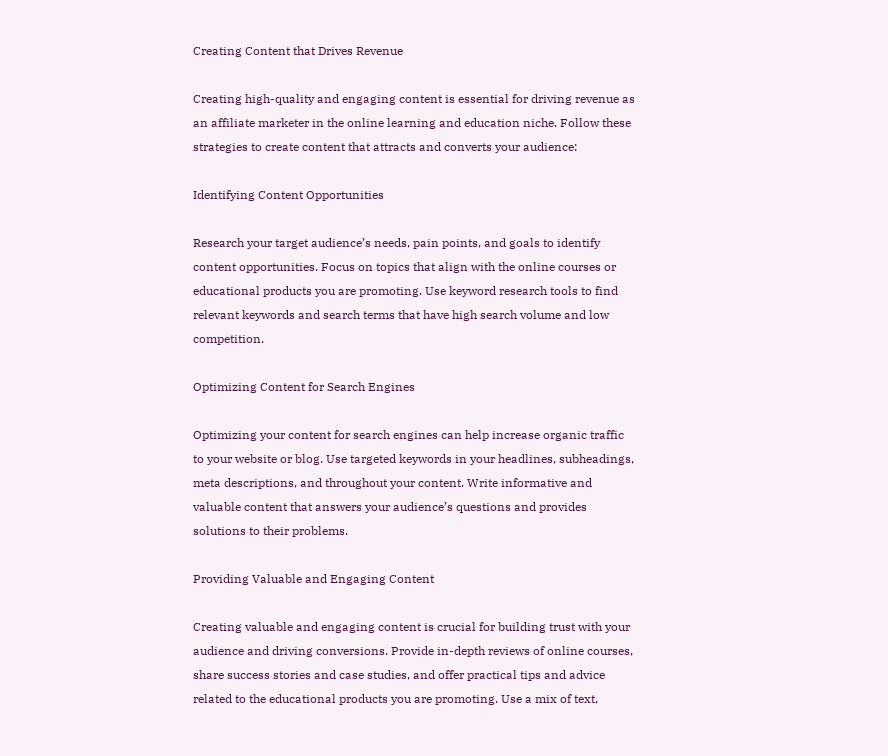Creating Content that Drives Revenue

Creating high-quality and engaging content is essential for driving revenue as an affiliate marketer in the online learning and education niche. Follow these strategies to create content that attracts and converts your audience:

Identifying Content Opportunities

Research your target audience’s needs, pain points, and goals to identify content opportunities. Focus on topics that align with the online courses or educational products you are promoting. Use keyword research tools to find relevant keywords and search terms that have high search volume and low competition.

Optimizing Content for Search Engines

Optimizing your content for search engines can help increase organic traffic to your website or blog. Use targeted keywords in your headlines, subheadings, meta descriptions, and throughout your content. Write informative and valuable content that answers your audience’s questions and provides solutions to their problems.

Providing Valuable and Engaging Content

Creating valuable and engaging content is crucial for building trust with your audience and driving conversions. Provide in-depth reviews of online courses, share success stories and case studies, and offer practical tips and advice related to the educational products you are promoting. Use a mix of text,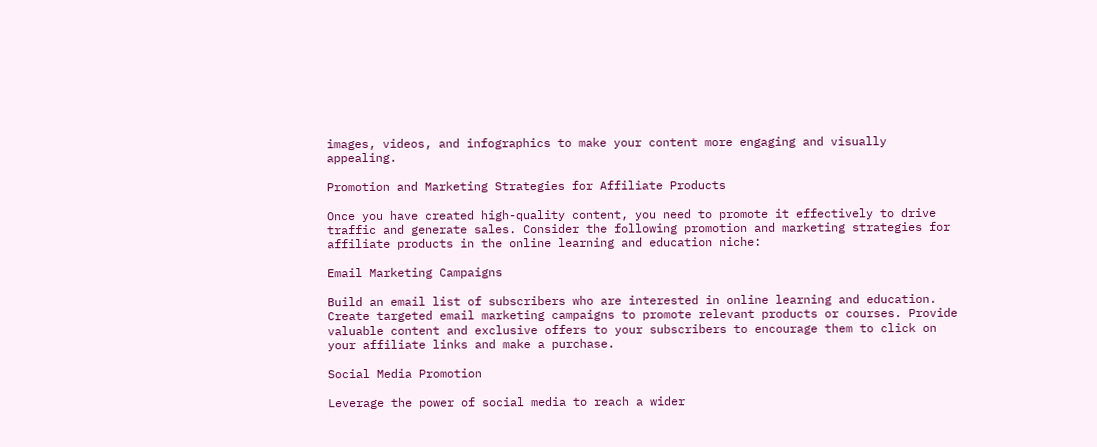images, videos, and infographics to make your content more engaging and visually appealing.

Promotion and Marketing Strategies for Affiliate Products

Once you have created high-quality content, you need to promote it effectively to drive traffic and generate sales. Consider the following promotion and marketing strategies for affiliate products in the online learning and education niche:

Email Marketing Campaigns

Build an email list of subscribers who are interested in online learning and education. Create targeted email marketing campaigns to promote relevant products or courses. Provide valuable content and exclusive offers to your subscribers to encourage them to click on your affiliate links and make a purchase.

Social Media Promotion

Leverage the power of social media to reach a wider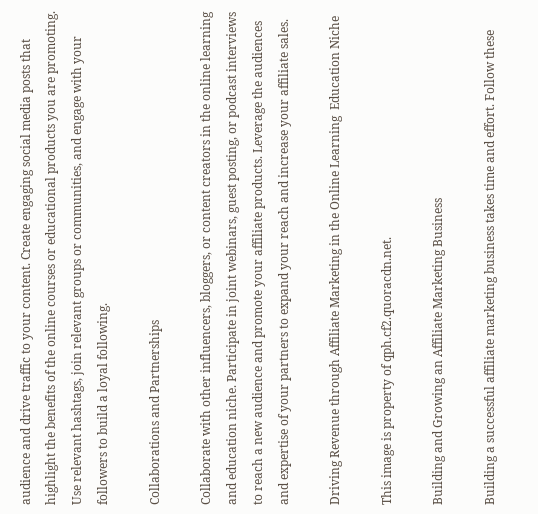audience and drive traffic to your content. Create engaging social media posts that highlight the benefits of the online courses or educational products you are promoting. Use relevant hashtags, join relevant groups or communities, and engage with your followers to build a loyal following.

Collaborations and Partnerships

Collaborate with other influencers, bloggers, or content creators in the online learning and education niche. Participate in joint webinars, guest posting, or podcast interviews to reach a new audience and promote your affiliate products. Leverage the audiences and expertise of your partners to expand your reach and increase your affiliate sales.

Driving Revenue through Affiliate Marketing in the Online Learning  Education Niche

This image is property of qph.cf2.quoracdn.net.

Building and Growing an Affiliate Marketing Business

Building a successful affiliate marketing business takes time and effort. Follow these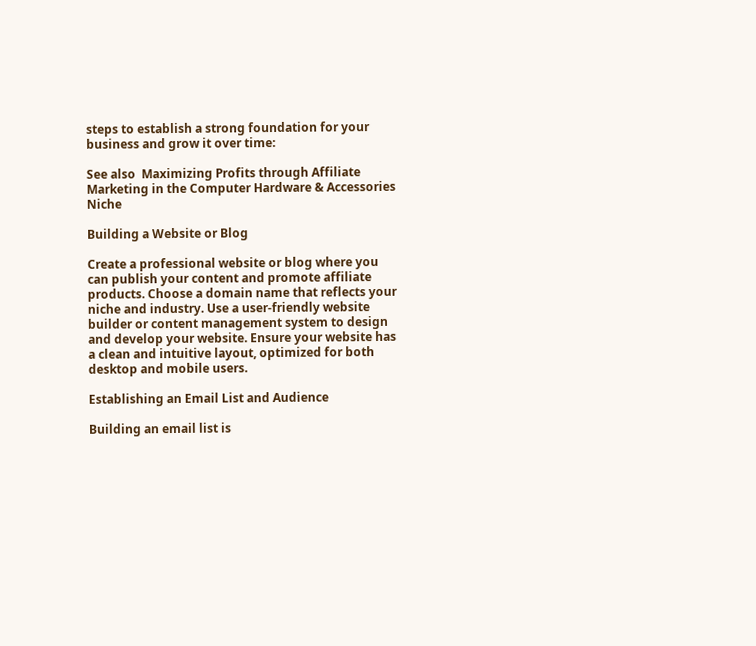steps to establish a strong foundation for your business and grow it over time:

See also  Maximizing Profits through Affiliate Marketing in the Computer Hardware & Accessories Niche

Building a Website or Blog

Create a professional website or blog where you can publish your content and promote affiliate products. Choose a domain name that reflects your niche and industry. Use a user-friendly website builder or content management system to design and develop your website. Ensure your website has a clean and intuitive layout, optimized for both desktop and mobile users.

Establishing an Email List and Audience

Building an email list is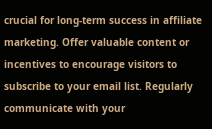crucial for long-term success in affiliate marketing. Offer valuable content or incentives to encourage visitors to subscribe to your email list. Regularly communicate with your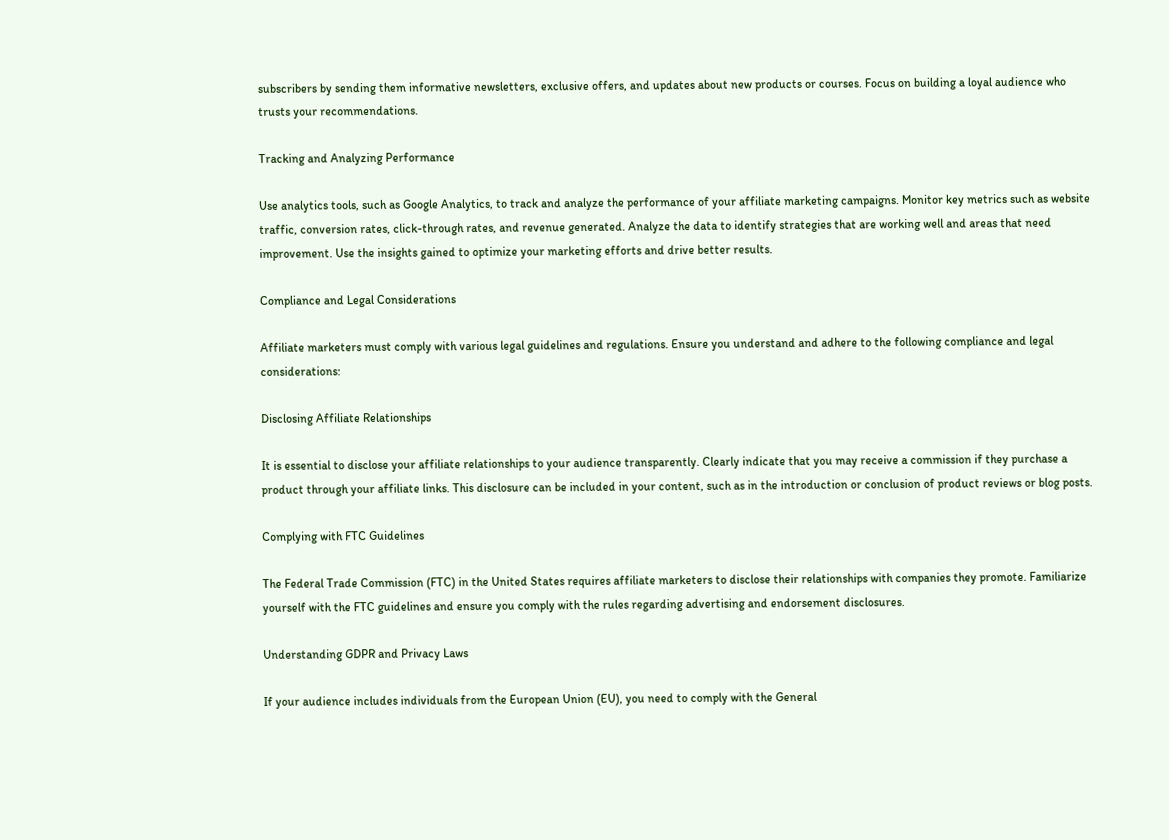subscribers by sending them informative newsletters, exclusive offers, and updates about new products or courses. Focus on building a loyal audience who trusts your recommendations.

Tracking and Analyzing Performance

Use analytics tools, such as Google Analytics, to track and analyze the performance of your affiliate marketing campaigns. Monitor key metrics such as website traffic, conversion rates, click-through rates, and revenue generated. Analyze the data to identify strategies that are working well and areas that need improvement. Use the insights gained to optimize your marketing efforts and drive better results.

Compliance and Legal Considerations

Affiliate marketers must comply with various legal guidelines and regulations. Ensure you understand and adhere to the following compliance and legal considerations:

Disclosing Affiliate Relationships

It is essential to disclose your affiliate relationships to your audience transparently. Clearly indicate that you may receive a commission if they purchase a product through your affiliate links. This disclosure can be included in your content, such as in the introduction or conclusion of product reviews or blog posts.

Complying with FTC Guidelines

The Federal Trade Commission (FTC) in the United States requires affiliate marketers to disclose their relationships with companies they promote. Familiarize yourself with the FTC guidelines and ensure you comply with the rules regarding advertising and endorsement disclosures.

Understanding GDPR and Privacy Laws

If your audience includes individuals from the European Union (EU), you need to comply with the General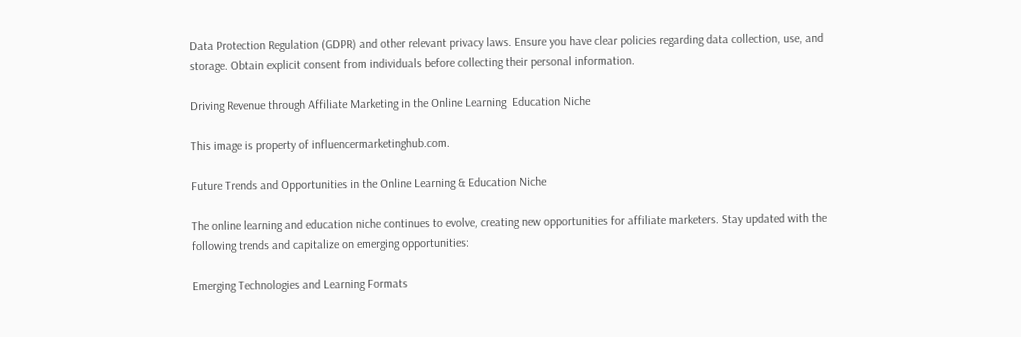Data Protection Regulation (GDPR) and other relevant privacy laws. Ensure you have clear policies regarding data collection, use, and storage. Obtain explicit consent from individuals before collecting their personal information.

Driving Revenue through Affiliate Marketing in the Online Learning  Education Niche

This image is property of influencermarketinghub.com.

Future Trends and Opportunities in the Online Learning & Education Niche

The online learning and education niche continues to evolve, creating new opportunities for affiliate marketers. Stay updated with the following trends and capitalize on emerging opportunities:

Emerging Technologies and Learning Formats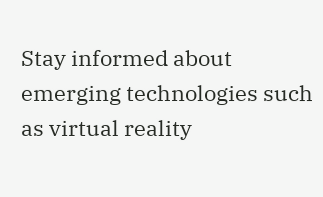Stay informed about emerging technologies such as virtual reality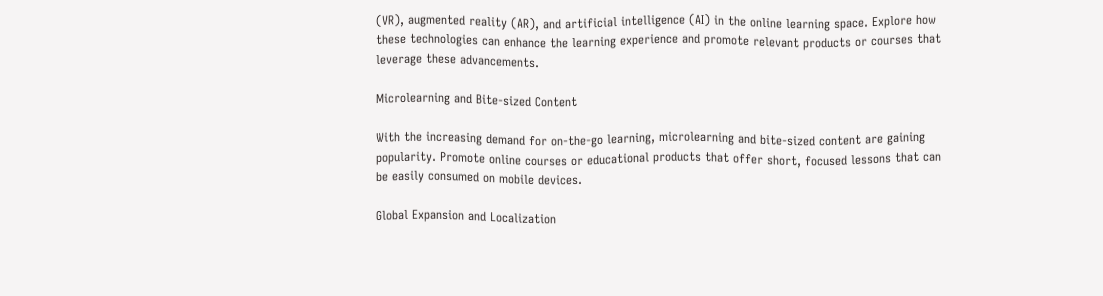(VR), augmented reality (AR), and artificial intelligence (AI) in the online learning space. Explore how these technologies can enhance the learning experience and promote relevant products or courses that leverage these advancements.

Microlearning and Bite-sized Content

With the increasing demand for on-the-go learning, microlearning and bite-sized content are gaining popularity. Promote online courses or educational products that offer short, focused lessons that can be easily consumed on mobile devices.

Global Expansion and Localization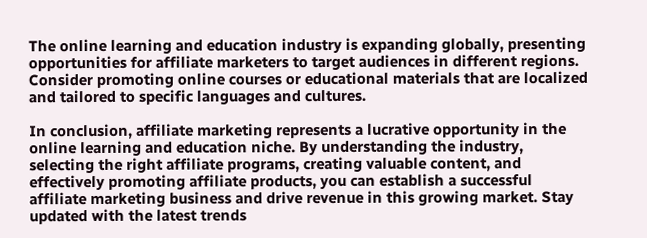The online learning and education industry is expanding globally, presenting opportunities for affiliate marketers to target audiences in different regions. Consider promoting online courses or educational materials that are localized and tailored to specific languages and cultures.

In conclusion, affiliate marketing represents a lucrative opportunity in the online learning and education niche. By understanding the industry, selecting the right affiliate programs, creating valuable content, and effectively promoting affiliate products, you can establish a successful affiliate marketing business and drive revenue in this growing market. Stay updated with the latest trends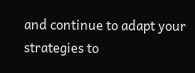and continue to adapt your strategies to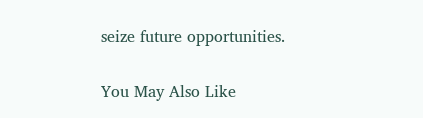seize future opportunities.

You May Also Like